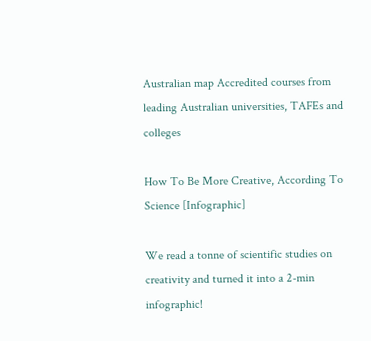Australian map Accredited courses from leading Australian universities, TAFEs and colleges

How To Be More Creative, According To Science [Infographic]

We read a tonne of scientific studies on creativity and turned it into a 2-min infographic!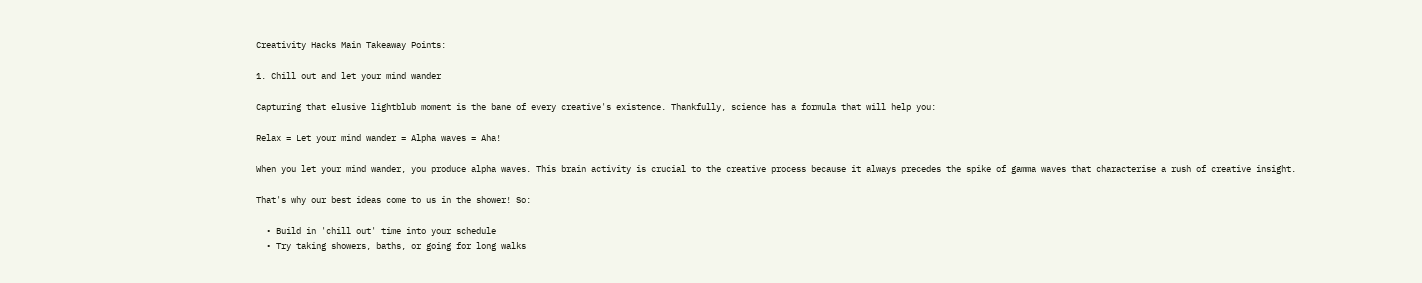Creativity Hacks Main Takeaway Points:

1. Chill out and let your mind wander

Capturing that elusive lightblub moment is the bane of every creative's existence. Thankfully, science has a formula that will help you:

Relax = Let your mind wander = Alpha waves = Aha!

When you let your mind wander, you produce alpha waves. This brain activity is crucial to the creative process because it always precedes the spike of gamma waves that characterise a rush of creative insight.

That's why our best ideas come to us in the shower! So:

  • Build in 'chill out' time into your schedule
  • Try taking showers, baths, or going for long walks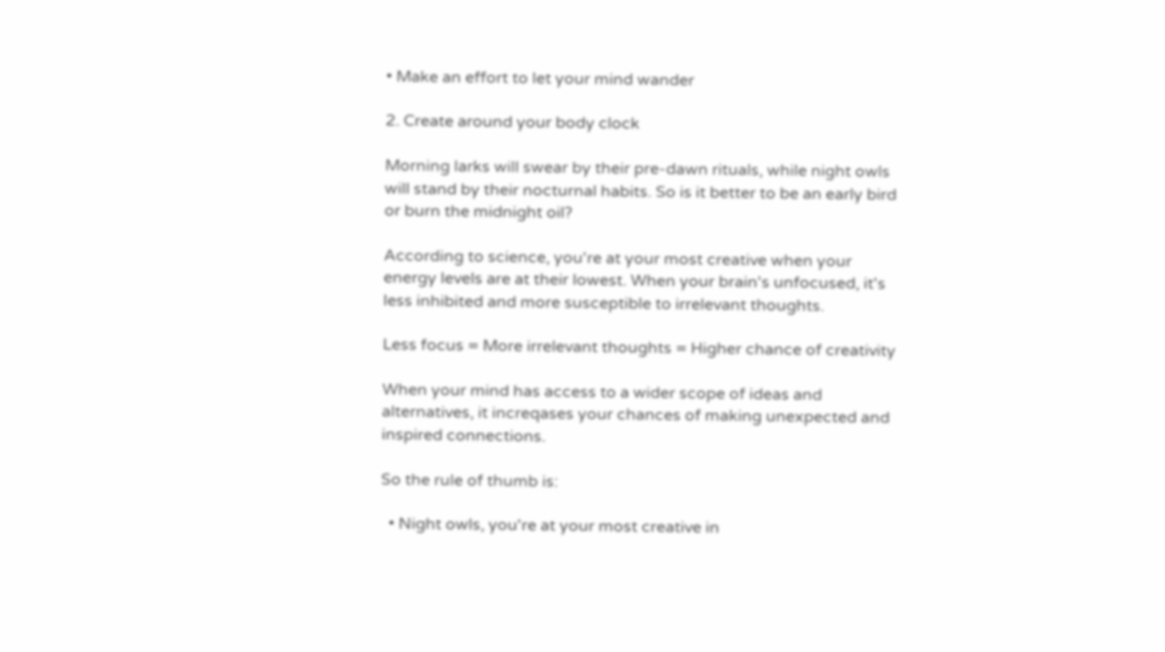• Make an effort to let your mind wander

2. Create around your body clock

Morning larks will swear by their pre-dawn rituals, while night owls will stand by their nocturnal habits. So is it better to be an early bird or burn the midnight oil?

According to science, you're at your most creative when your energy levels are at their lowest. When your brain's unfocused, it's less inhibited and more susceptible to irrelevant thoughts.

Less focus = More irrelevant thoughts = Higher chance of creativity

When your mind has access to a wider scope of ideas and alternatives, it increqases your chances of making unexpected and inspired connections.

So the rule of thumb is:

  • Night owls, you're at your most creative in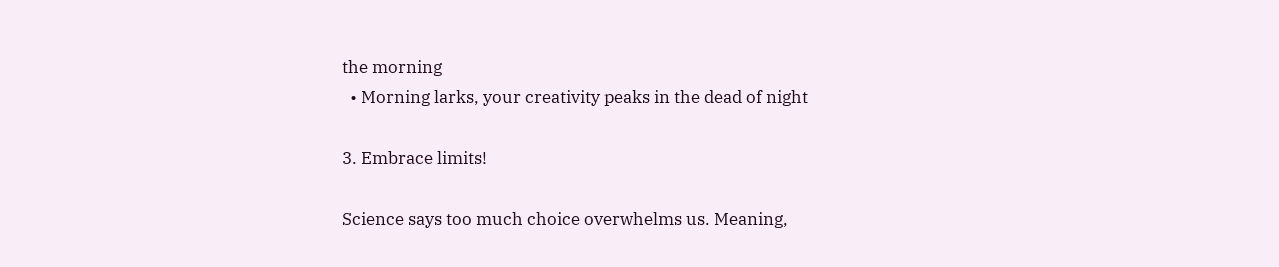the morning
  • Morning larks, your creativity peaks in the dead of night

3. Embrace limits!

Science says too much choice overwhelms us. Meaning,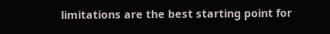limitations are the best starting point for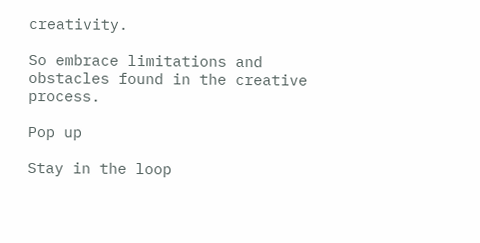creativity.

So embrace limitations and obstacles found in the creative process.

Pop up

Stay in the loop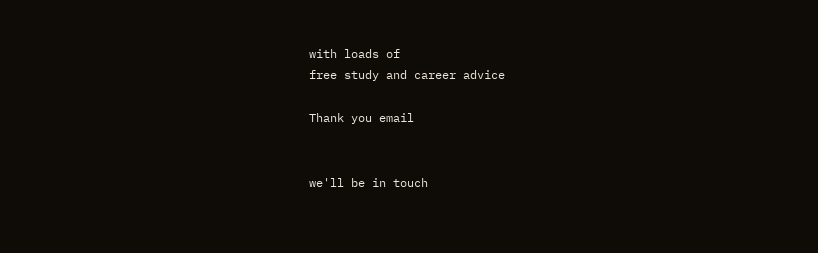with loads of
free study and career advice

Thank you email


we'll be in touch